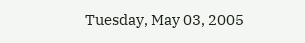Tuesday, May 03, 2005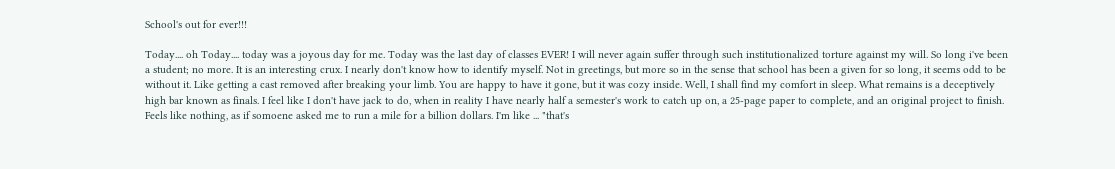School's out for ever!!!

Today.... oh Today.... today was a joyous day for me. Today was the last day of classes EVER! I will never again suffer through such institutionalized torture against my will. So long i've been a student; no more. It is an interesting crux. I nearly don't know how to identify myself. Not in greetings, but more so in the sense that school has been a given for so long, it seems odd to be without it. Like getting a cast removed after breaking your limb. You are happy to have it gone, but it was cozy inside. Well, I shall find my comfort in sleep. What remains is a deceptively high bar known as finals. I feel like I don't have jack to do, when in reality I have nearly half a semester's work to catch up on, a 25-page paper to complete, and an original project to finish. Feels like nothing, as if somoene asked me to run a mile for a billion dollars. I'm like ... "that's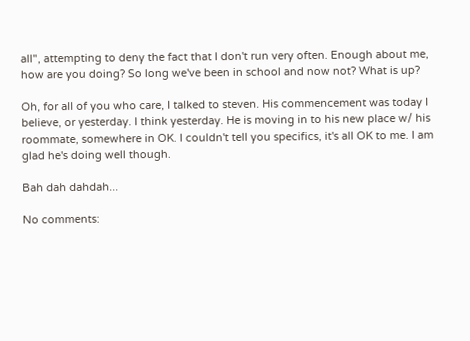all", attempting to deny the fact that I don't run very often. Enough about me, how are you doing? So long we've been in school and now not? What is up?

Oh, for all of you who care, I talked to steven. His commencement was today I believe, or yesterday. I think yesterday. He is moving in to his new place w/ his roommate, somewhere in OK. I couldn't tell you specifics, it's all OK to me. I am glad he's doing well though.

Bah dah dahdah...

No comments: